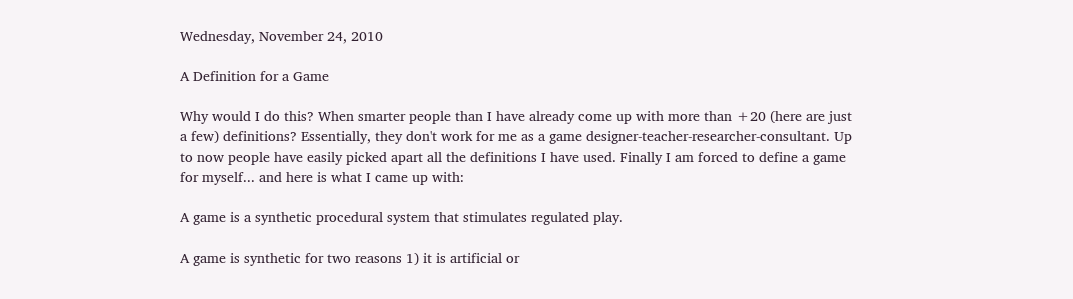Wednesday, November 24, 2010

A Definition for a Game

Why would I do this? When smarter people than I have already come up with more than +20 (here are just a few) definitions? Essentially, they don't work for me as a game designer-teacher-researcher-consultant. Up to now people have easily picked apart all the definitions I have used. Finally I am forced to define a game for myself... and here is what I came up with:

A game is a synthetic procedural system that stimulates regulated play.

A game is synthetic for two reasons 1) it is artificial or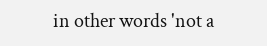in other words 'not a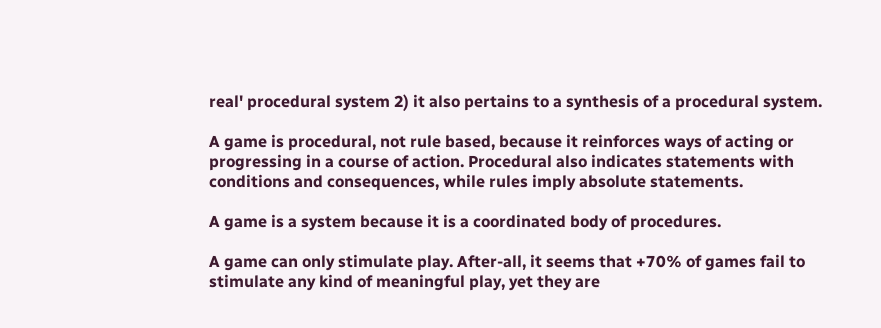real' procedural system 2) it also pertains to a synthesis of a procedural system.

A game is procedural, not rule based, because it reinforces ways of acting or progressing in a course of action. Procedural also indicates statements with conditions and consequences, while rules imply absolute statements.

A game is a system because it is a coordinated body of procedures.

A game can only stimulate play. After-all, it seems that +70% of games fail to stimulate any kind of meaningful play, yet they are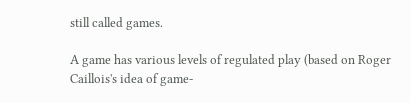still called games.

A game has various levels of regulated play (based on Roger Caillois's idea of game-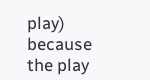play) because the play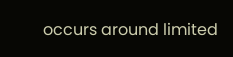occurs around limited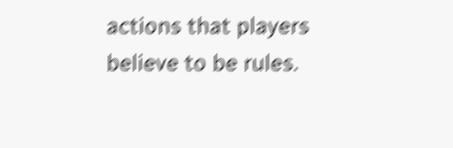actions that players believe to be rules.